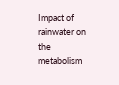Impact of rainwater on the metabolism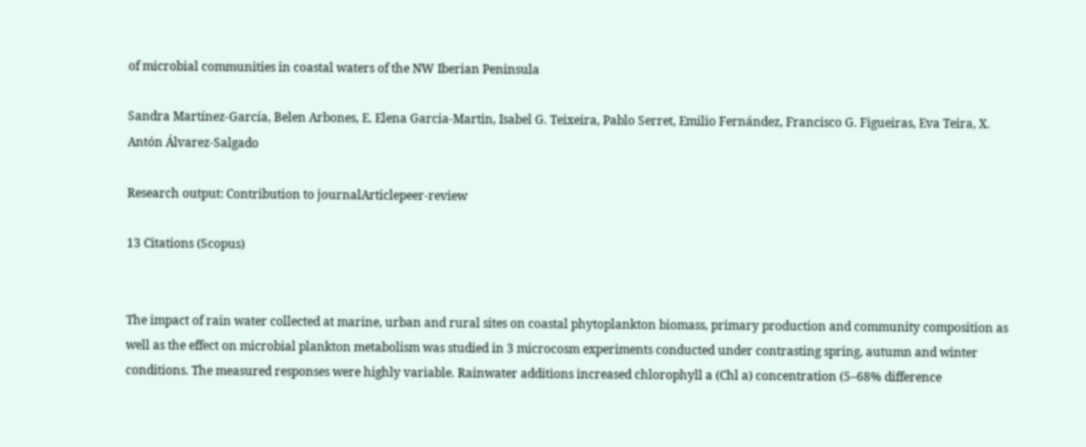of microbial communities in coastal waters of the NW Iberian Peninsula

Sandra Martínez-García, Belen Arbones, E. Elena Garcia-Martin, Isabel G. Teixeira, Pablo Serret, Emilio Fernández, Francisco G. Figueiras, Eva Teira, X. Antón Álvarez-Salgado

Research output: Contribution to journalArticlepeer-review

13 Citations (Scopus)


The impact of rain water collected at marine, urban and rural sites on coastal phytoplankton biomass, primary production and community composition as well as the effect on microbial plankton metabolism was studied in 3 microcosm experiments conducted under contrasting spring, autumn and winter conditions. The measured responses were highly variable. Rainwater additions increased chlorophyll a (Chl a) concentration (5–68% difference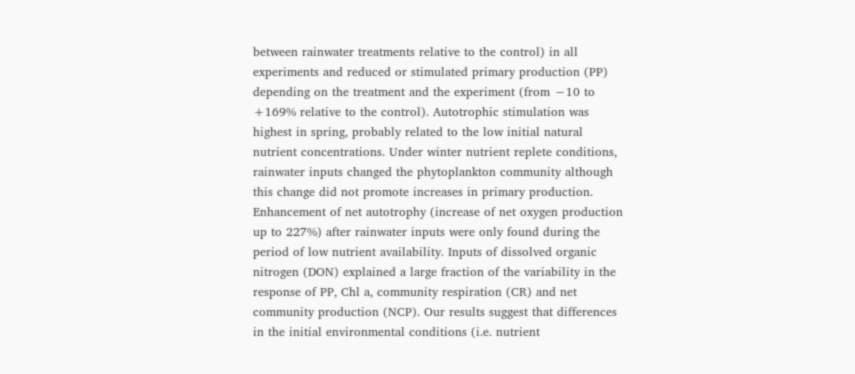between rainwater treatments relative to the control) in all experiments and reduced or stimulated primary production (PP) depending on the treatment and the experiment (from −10 to +169% relative to the control). Autotrophic stimulation was highest in spring, probably related to the low initial natural nutrient concentrations. Under winter nutrient replete conditions, rainwater inputs changed the phytoplankton community although this change did not promote increases in primary production. Enhancement of net autotrophy (increase of net oxygen production up to 227%) after rainwater inputs were only found during the period of low nutrient availability. Inputs of dissolved organic nitrogen (DON) explained a large fraction of the variability in the response of PP, Chl a, community respiration (CR) and net community production (NCP). Our results suggest that differences in the initial environmental conditions (i.e. nutrient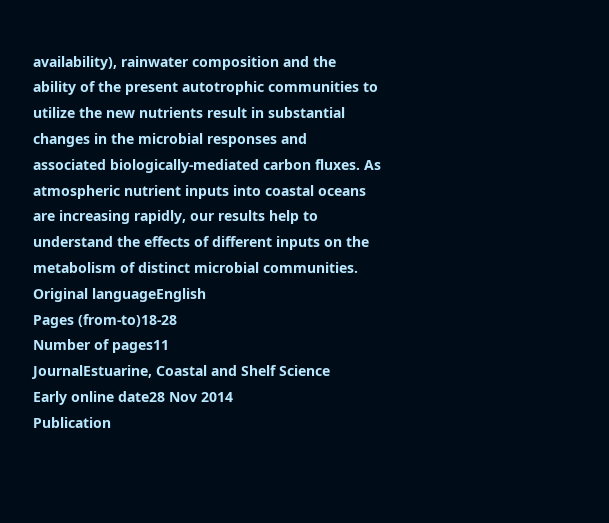availability), rainwater composition and the ability of the present autotrophic communities to utilize the new nutrients result in substantial changes in the microbial responses and associated biologically-mediated carbon fluxes. As atmospheric nutrient inputs into coastal oceans are increasing rapidly, our results help to understand the effects of different inputs on the metabolism of distinct microbial communities.
Original languageEnglish
Pages (from-to)18-28
Number of pages11
JournalEstuarine, Coastal and Shelf Science
Early online date28 Nov 2014
Publication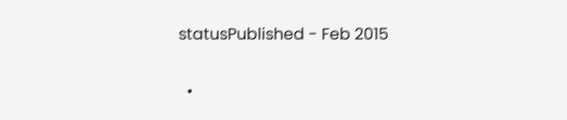statusPublished - Feb 2015


  •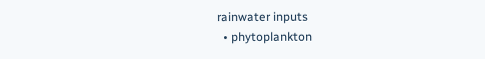rainwater inputs
  • phytoplankton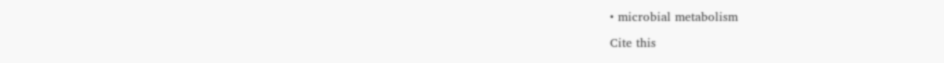• microbial metabolism

Cite this